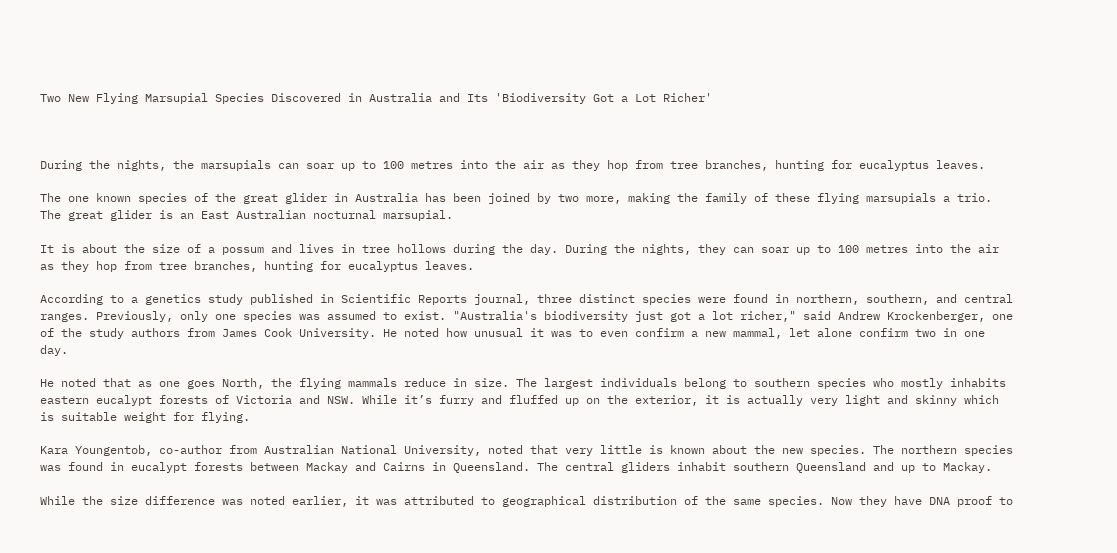Two New Flying Marsupial Species Discovered in Australia and Its 'Biodiversity Got a Lot Richer'



During the nights, the marsupials can soar up to 100 metres into the air as they hop from tree branches, hunting for eucalyptus leaves.

The one known species of the great glider in Australia has been joined by two more, making the family of these flying marsupials a trio. The great glider is an East Australian nocturnal marsupial.

It is about the size of a possum and lives in tree hollows during the day. During the nights, they can soar up to 100 metres into the air as they hop from tree branches, hunting for eucalyptus leaves.

According to a genetics study published in Scientific Reports journal, three distinct species were found in northern, southern, and central ranges. Previously, only one species was assumed to exist. "Australia's biodiversity just got a lot richer," said Andrew Krockenberger, one of the study authors from James Cook University. He noted how unusual it was to even confirm a new mammal, let alone confirm two in one day.

He noted that as one goes North, the flying mammals reduce in size. The largest individuals belong to southern species who mostly inhabits eastern eucalypt forests of Victoria and NSW. While it’s furry and fluffed up on the exterior, it is actually very light and skinny which is suitable weight for flying.

Kara Youngentob, co-author from Australian National University, noted that very little is known about the new species. The northern species was found in eucalypt forests between Mackay and Cairns in Queensland. The central gliders inhabit southern Queensland and up to Mackay.

While the size difference was noted earlier, it was attributed to geographical distribution of the same species. Now they have DNA proof to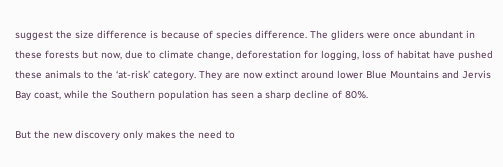suggest the size difference is because of species difference. The gliders were once abundant in these forests but now, due to climate change, deforestation for logging, loss of habitat have pushed these animals to the ‘at-risk’ category. They are now extinct around lower Blue Mountains and Jervis Bay coast, while the Southern population has seen a sharp decline of 80%.

But the new discovery only makes the need to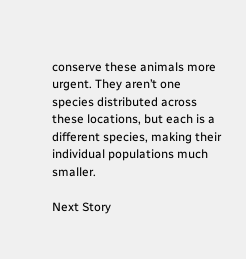conserve these animals more urgent. They aren’t one species distributed across these locations, but each is a different species, making their individual populations much smaller.

Next Story